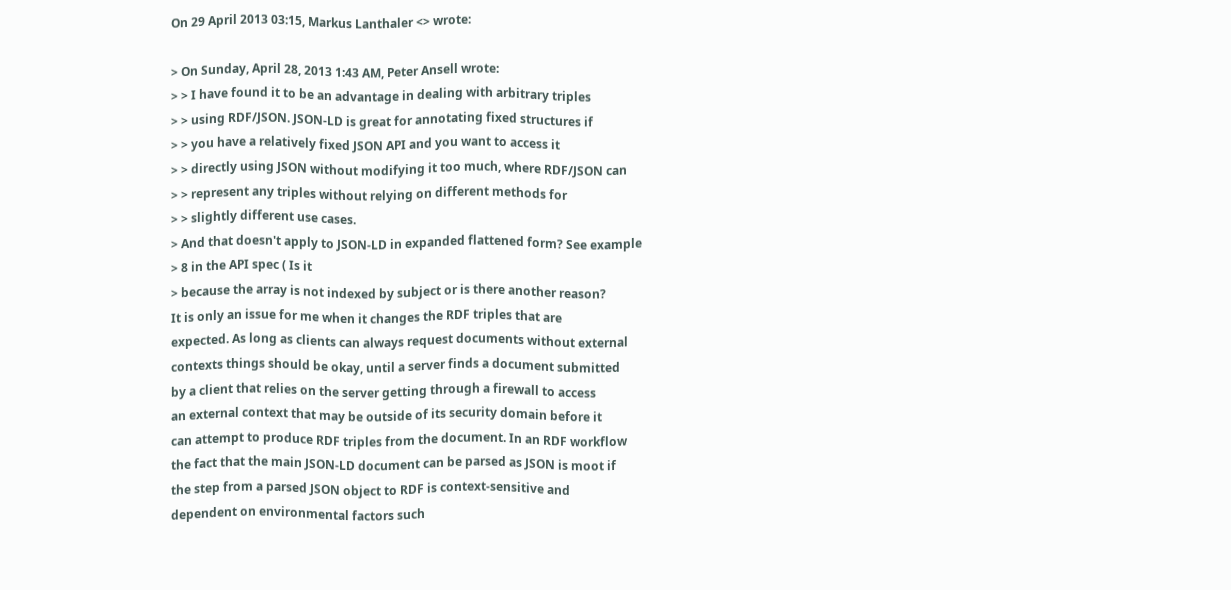On 29 April 2013 03:15, Markus Lanthaler <> wrote:

> On Sunday, April 28, 2013 1:43 AM, Peter Ansell wrote:
> > I have found it to be an advantage in dealing with arbitrary triples
> > using RDF/JSON. JSON-LD is great for annotating fixed structures if
> > you have a relatively fixed JSON API and you want to access it
> > directly using JSON without modifying it too much, where RDF/JSON can
> > represent any triples without relying on different methods for
> > slightly different use cases.
> And that doesn't apply to JSON-LD in expanded flattened form? See example
> 8 in the API spec ( Is it
> because the array is not indexed by subject or is there another reason?
It is only an issue for me when it changes the RDF triples that are
expected. As long as clients can always request documents without external
contexts things should be okay, until a server finds a document submitted
by a client that relies on the server getting through a firewall to access
an external context that may be outside of its security domain before it
can attempt to produce RDF triples from the document. In an RDF workflow
the fact that the main JSON-LD document can be parsed as JSON is moot if
the step from a parsed JSON object to RDF is context-sensitive and
dependent on environmental factors such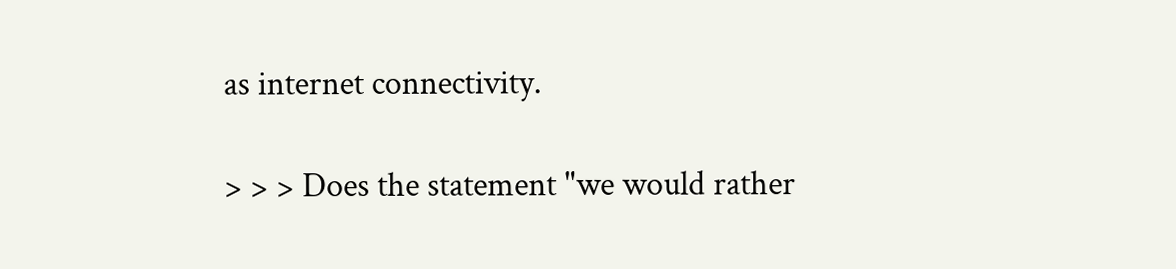as internet connectivity.

> > > Does the statement "we would rather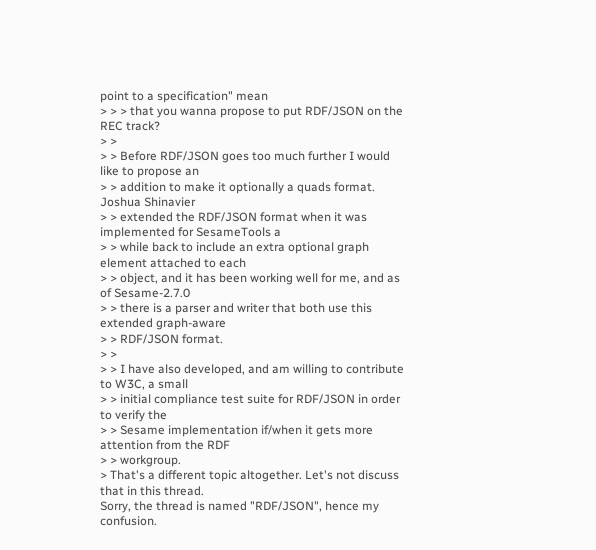point to a specification" mean
> > > that you wanna propose to put RDF/JSON on the REC track?
> >
> > Before RDF/JSON goes too much further I would like to propose an
> > addition to make it optionally a quads format. Joshua Shinavier
> > extended the RDF/JSON format when it was implemented for SesameTools a
> > while back to include an extra optional graph element attached to each
> > object, and it has been working well for me, and as of Sesame-2.7.0
> > there is a parser and writer that both use this extended graph-aware
> > RDF/JSON format.
> >
> > I have also developed, and am willing to contribute to W3C, a small
> > initial compliance test suite for RDF/JSON in order to verify the
> > Sesame implementation if/when it gets more attention from the RDF
> > workgroup.
> That's a different topic altogether. Let's not discuss that in this thread.
Sorry, the thread is named "RDF/JSON", hence my confusion.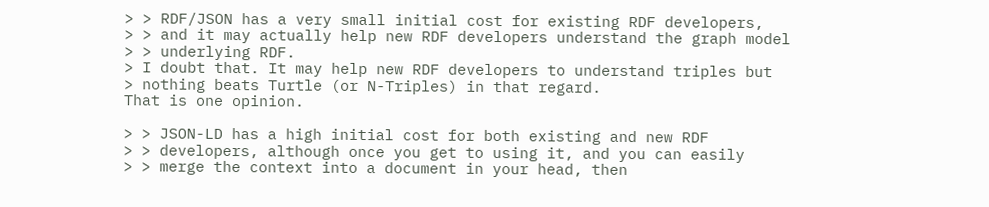> > RDF/JSON has a very small initial cost for existing RDF developers,
> > and it may actually help new RDF developers understand the graph model
> > underlying RDF.
> I doubt that. It may help new RDF developers to understand triples but
> nothing beats Turtle (or N-Triples) in that regard.
That is one opinion.

> > JSON-LD has a high initial cost for both existing and new RDF
> > developers, although once you get to using it, and you can easily
> > merge the context into a document in your head, then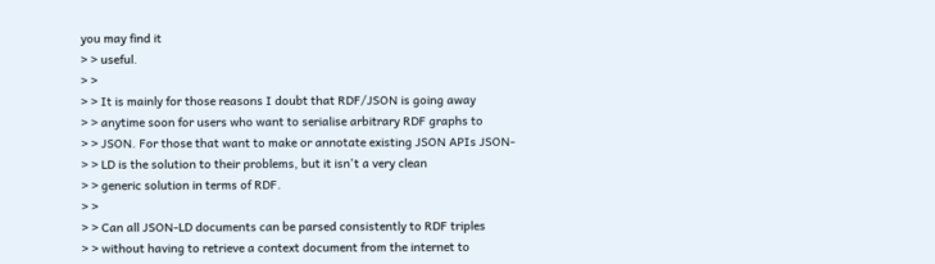you may find it
> > useful.
> >
> > It is mainly for those reasons I doubt that RDF/JSON is going away
> > anytime soon for users who want to serialise arbitrary RDF graphs to
> > JSON. For those that want to make or annotate existing JSON APIs JSON-
> > LD is the solution to their problems, but it isn't a very clean
> > generic solution in terms of RDF.
> >
> > Can all JSON-LD documents can be parsed consistently to RDF triples
> > without having to retrieve a context document from the internet to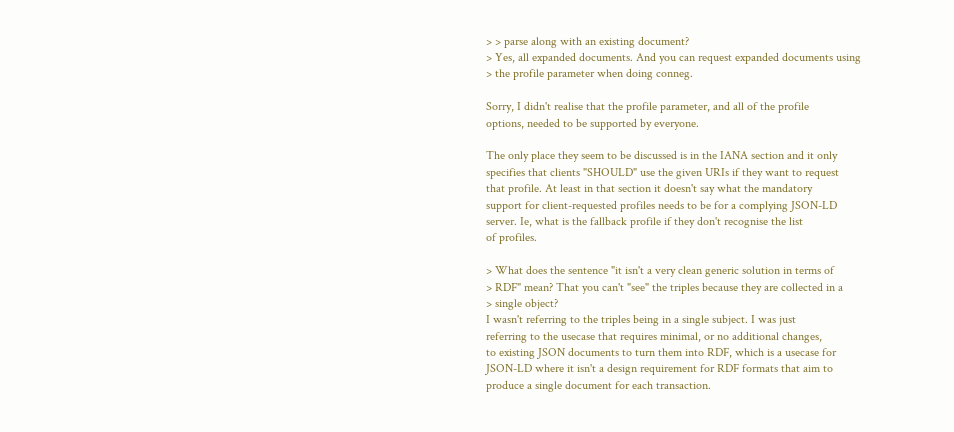> > parse along with an existing document?
> Yes, all expanded documents. And you can request expanded documents using
> the profile parameter when doing conneg.

Sorry, I didn't realise that the profile parameter, and all of the profile
options, needed to be supported by everyone.

The only place they seem to be discussed is in the IANA section and it only
specifies that clients "SHOULD" use the given URIs if they want to request
that profile. At least in that section it doesn't say what the mandatory
support for client-requested profiles needs to be for a complying JSON-LD
server. Ie, what is the fallback profile if they don't recognise the list
of profiles.

> What does the sentence "it isn't a very clean generic solution in terms of
> RDF" mean? That you can't "see" the triples because they are collected in a
> single object?
I wasn't referring to the triples being in a single subject. I was just
referring to the usecase that requires minimal, or no additional changes,
to existing JSON documents to turn them into RDF, which is a usecase for
JSON-LD where it isn't a design requirement for RDF formats that aim to
produce a single document for each transaction.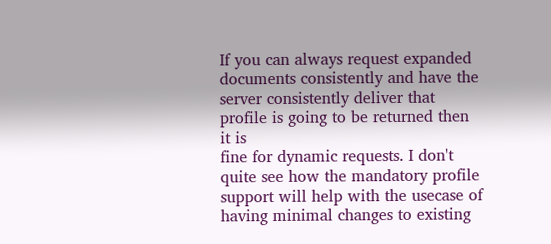If you can always request expanded documents consistently and have the
server consistently deliver that profile is going to be returned then it is
fine for dynamic requests. I don't quite see how the mandatory profile
support will help with the usecase of having minimal changes to existing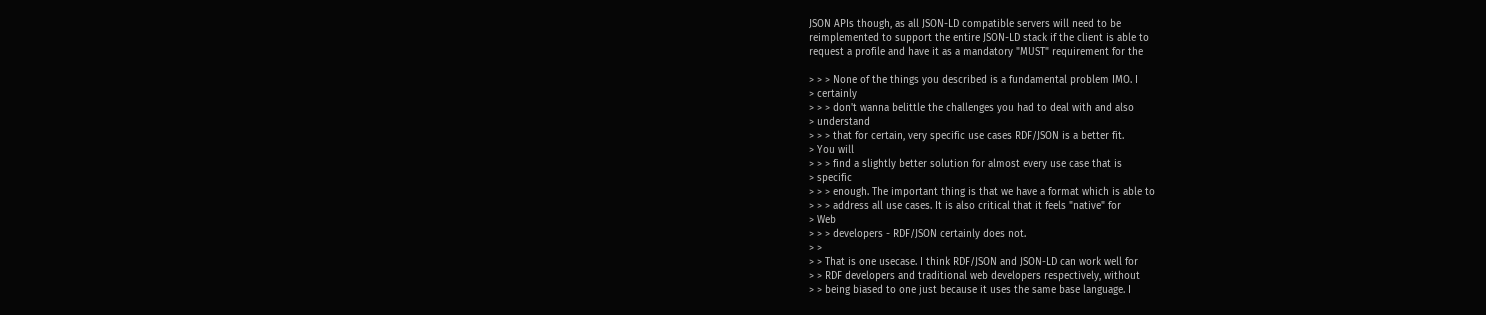JSON APIs though, as all JSON-LD compatible servers will need to be
reimplemented to support the entire JSON-LD stack if the client is able to
request a profile and have it as a mandatory "MUST" requirement for the

> > > None of the things you described is a fundamental problem IMO. I
> certainly
> > > don't wanna belittle the challenges you had to deal with and also
> understand
> > > that for certain, very specific use cases RDF/JSON is a better fit.
> You will
> > > find a slightly better solution for almost every use case that is
> specific
> > > enough. The important thing is that we have a format which is able to
> > > address all use cases. It is also critical that it feels "native" for
> Web
> > > developers - RDF/JSON certainly does not.
> >
> > That is one usecase. I think RDF/JSON and JSON-LD can work well for
> > RDF developers and traditional web developers respectively, without
> > being biased to one just because it uses the same base language. I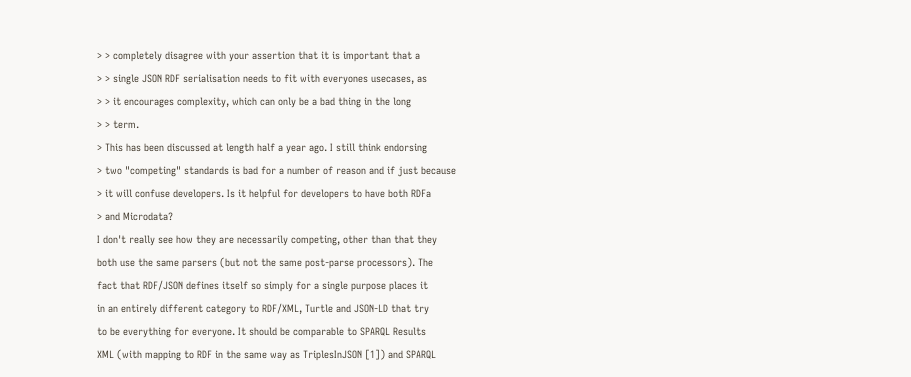> > completely disagree with your assertion that it is important that a
> > single JSON RDF serialisation needs to fit with everyones usecases, as
> > it encourages complexity, which can only be a bad thing in the long
> > term.
> This has been discussed at length half a year ago. I still think endorsing
> two "competing" standards is bad for a number of reason and if just because
> it will confuse developers. Is it helpful for developers to have both RDFa
> and Microdata?
I don't really see how they are necessarily competing, other than that they
both use the same parsers (but not the same post-parse processors). The
fact that RDF/JSON defines itself so simply for a single purpose places it
in an entirely different category to RDF/XML, Turtle and JSON-LD that try
to be everything for everyone. It should be comparable to SPARQL Results
XML (with mapping to RDF in the same way as TriplesInJSON [1]) and SPARQL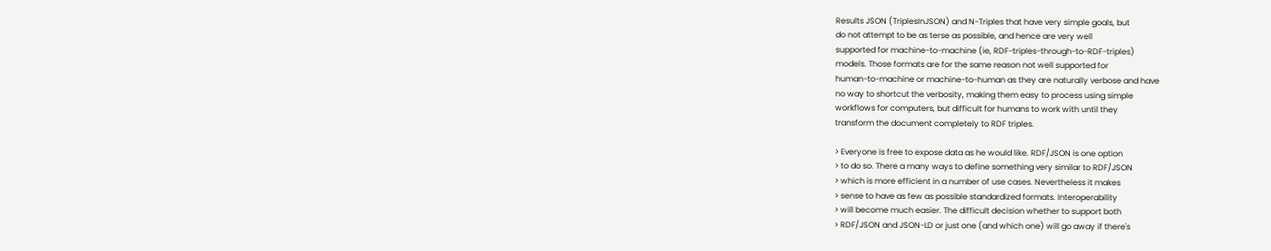Results JSON (TriplesInJSON) and N-Triples that have very simple goals, but
do not attempt to be as terse as possible, and hence are very well
supported for machine-to-machine (ie, RDF-triples-through-to-RDF-triples)
models. Those formats are for the same reason not well supported for
human-to-machine or machine-to-human as they are naturally verbose and have
no way to shortcut the verbosity, making them easy to process using simple
workflows for computers, but difficult for humans to work with until they
transform the document completely to RDF triples.

> Everyone is free to expose data as he would like. RDF/JSON is one option
> to do so. There a many ways to define something very similar to RDF/JSON
> which is more efficient in a number of use cases. Nevertheless it makes
> sense to have as few as possible standardized formats. Interoperability
> will become much easier. The difficult decision whether to support both
> RDF/JSON and JSON-LD or just one (and which one) will go away if there's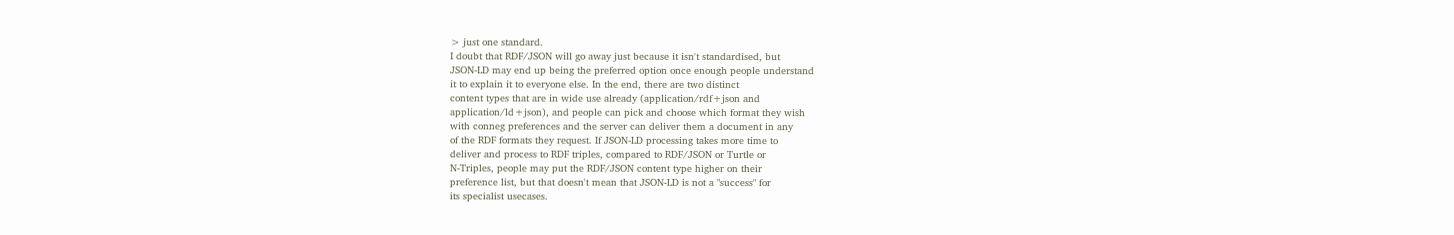> just one standard.
I doubt that RDF/JSON will go away just because it isn't standardised, but
JSON-LD may end up being the preferred option once enough people understand
it to explain it to everyone else. In the end, there are two distinct
content types that are in wide use already (application/rdf+json and
application/ld+json), and people can pick and choose which format they wish
with conneg preferences and the server can deliver them a document in any
of the RDF formats they request. If JSON-LD processing takes more time to
deliver and process to RDF triples, compared to RDF/JSON or Turtle or
N-Triples, people may put the RDF/JSON content type higher on their
preference list, but that doesn't mean that JSON-LD is not a "success" for
its specialist usecases.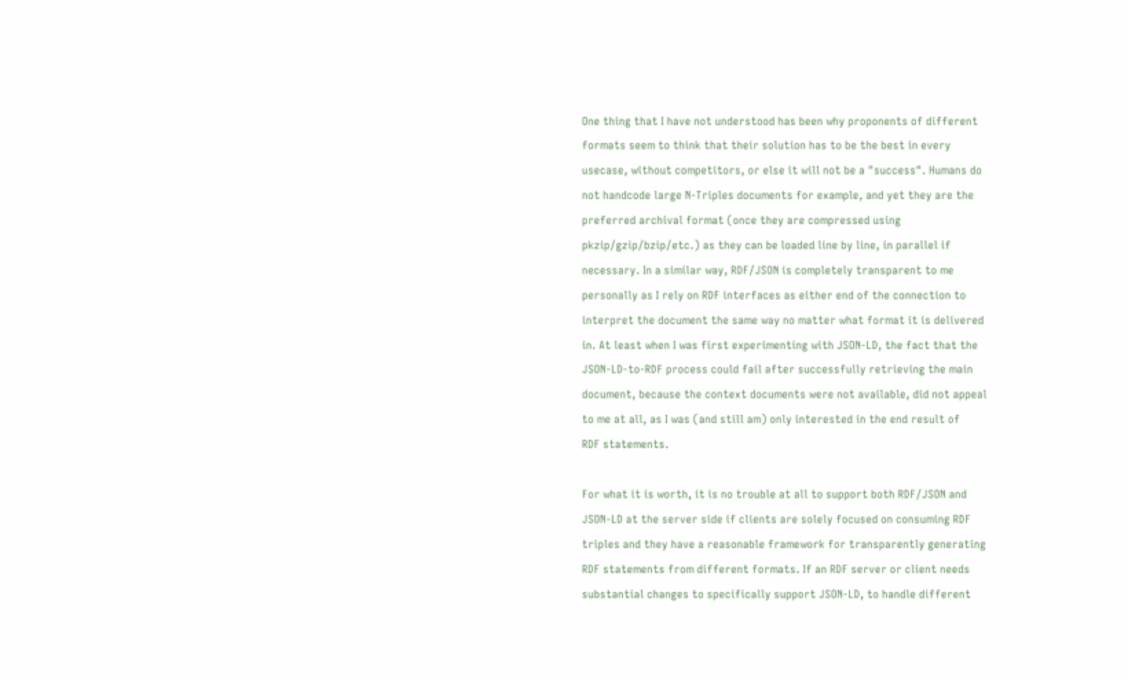One thing that I have not understood has been why proponents of different
formats seem to think that their solution has to be the best in every
usecase, without competitors, or else it will not be a "success". Humans do
not handcode large N-Triples documents for example, and yet they are the
preferred archival format (once they are compressed using
pkzip/gzip/bzip/etc.) as they can be loaded line by line, in parallel if
necessary. In a similar way, RDF/JSON is completely transparent to me
personally as I rely on RDF interfaces as either end of the connection to
interpret the document the same way no matter what format it is delivered
in. At least when I was first experimenting with JSON-LD, the fact that the
JSON-LD-to-RDF process could fail after successfully retrieving the main
document, because the context documents were not available, did not appeal
to me at all, as I was (and still am) only interested in the end result of
RDF statements.

For what it is worth, it is no trouble at all to support both RDF/JSON and
JSON-LD at the server side if clients are solely focused on consuming RDF
triples and they have a reasonable framework for transparently generating
RDF statements from different formats. If an RDF server or client needs
substantial changes to specifically support JSON-LD, to handle different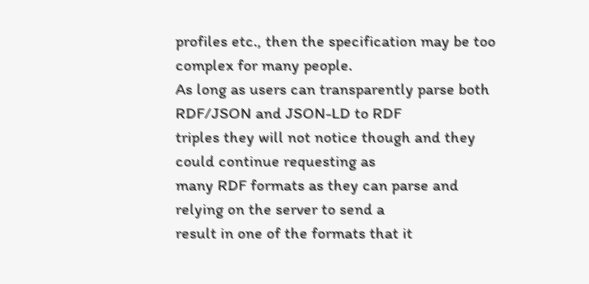profiles etc., then the specification may be too complex for many people.
As long as users can transparently parse both RDF/JSON and JSON-LD to RDF
triples they will not notice though and they could continue requesting as
many RDF formats as they can parse and relying on the server to send a
result in one of the formats that it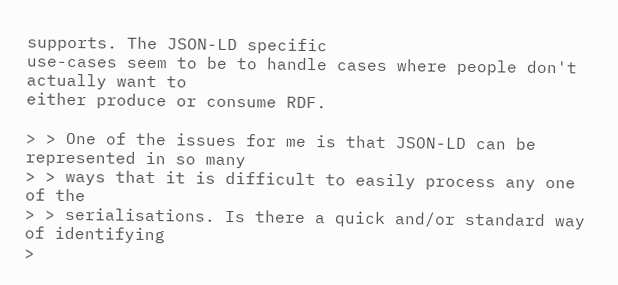supports. The JSON-LD specific
use-cases seem to be to handle cases where people don't actually want to
either produce or consume RDF.

> > One of the issues for me is that JSON-LD can be represented in so many
> > ways that it is difficult to easily process any one of the
> > serialisations. Is there a quick and/or standard way of identifying
>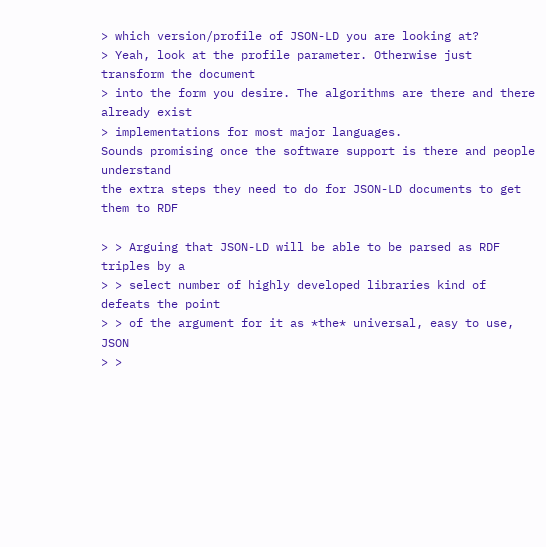> which version/profile of JSON-LD you are looking at?
> Yeah, look at the profile parameter. Otherwise just transform the document
> into the form you desire. The algorithms are there and there already exist
> implementations for most major languages.
Sounds promising once the software support is there and people understand
the extra steps they need to do for JSON-LD documents to get them to RDF

> > Arguing that JSON-LD will be able to be parsed as RDF triples by a
> > select number of highly developed libraries kind of defeats the point
> > of the argument for it as *the* universal, easy to use, JSON
> >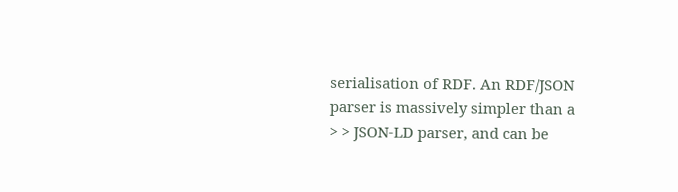serialisation of RDF. An RDF/JSON parser is massively simpler than a
> > JSON-LD parser, and can be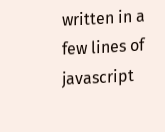written in a few lines of javascript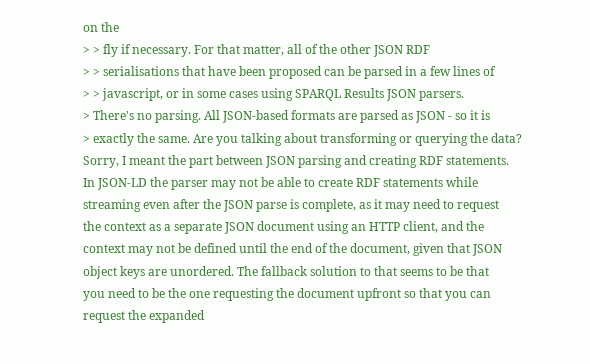on the
> > fly if necessary. For that matter, all of the other JSON RDF
> > serialisations that have been proposed can be parsed in a few lines of
> > javascript, or in some cases using SPARQL Results JSON parsers.
> There's no parsing. All JSON-based formats are parsed as JSON - so it is
> exactly the same. Are you talking about transforming or querying the data?
Sorry, I meant the part between JSON parsing and creating RDF statements.
In JSON-LD the parser may not be able to create RDF statements while
streaming even after the JSON parse is complete, as it may need to request
the context as a separate JSON document using an HTTP client, and the
context may not be defined until the end of the document, given that JSON
object keys are unordered. The fallback solution to that seems to be that
you need to be the one requesting the document upfront so that you can
request the expanded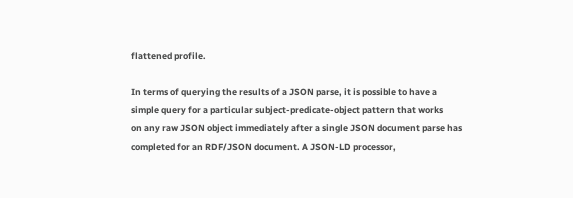flattened profile.

In terms of querying the results of a JSON parse, it is possible to have a
simple query for a particular subject-predicate-object pattern that works
on any raw JSON object immediately after a single JSON document parse has
completed for an RDF/JSON document. A JSON-LD processor,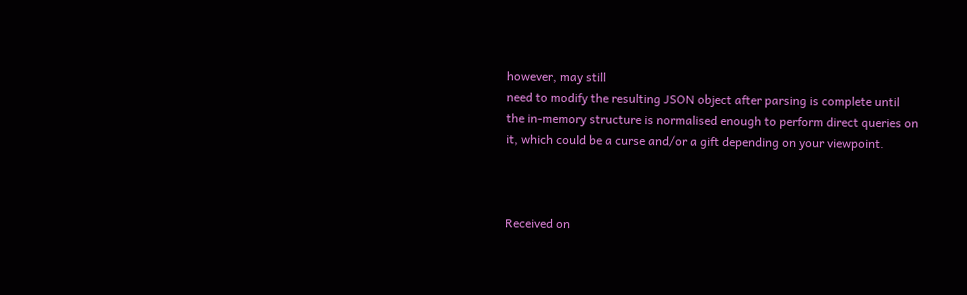however, may still
need to modify the resulting JSON object after parsing is complete until
the in-memory structure is normalised enough to perform direct queries on
it, which could be a curse and/or a gift depending on your viewpoint.



Received on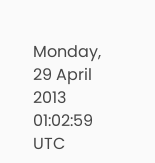Monday, 29 April 2013 01:02:59 UTC